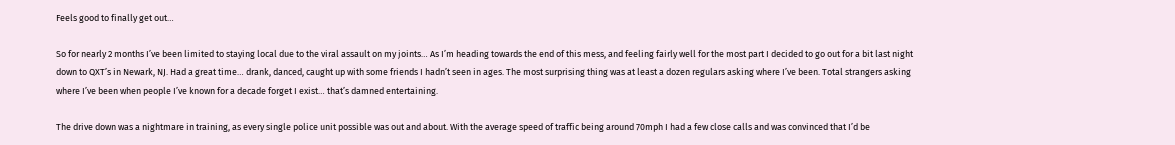Feels good to finally get out…

So for nearly 2 months I’ve been limited to staying local due to the viral assault on my joints… As I’m heading towards the end of this mess, and feeling fairly well for the most part I decided to go out for a bit last night down to QXT’s in Newark, NJ. Had a great time… drank, danced, caught up with some friends I hadn’t seen in ages. The most surprising thing was at least a dozen regulars asking where I’ve been. Total strangers asking where I’ve been when people I’ve known for a decade forget I exist… that’s damned entertaining.

The drive down was a nightmare in training, as every single police unit possible was out and about. With the average speed of traffic being around 70mph I had a few close calls and was convinced that I’d be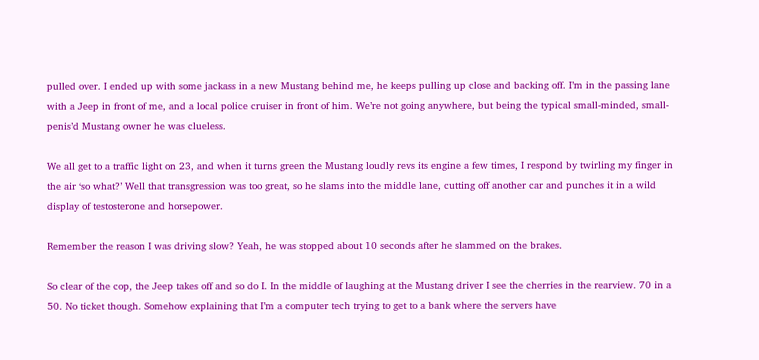pulled over. I ended up with some jackass in a new Mustang behind me, he keeps pulling up close and backing off. I’m in the passing lane with a Jeep in front of me, and a local police cruiser in front of him. We’re not going anywhere, but being the typical small-minded, small-penis’d Mustang owner he was clueless.

We all get to a traffic light on 23, and when it turns green the Mustang loudly revs its engine a few times, I respond by twirling my finger in the air ‘so what?’ Well that transgression was too great, so he slams into the middle lane, cutting off another car and punches it in a wild display of testosterone and horsepower.

Remember the reason I was driving slow? Yeah, he was stopped about 10 seconds after he slammed on the brakes.

So clear of the cop, the Jeep takes off and so do I. In the middle of laughing at the Mustang driver I see the cherries in the rearview. 70 in a 50. No ticket though. Somehow explaining that I’m a computer tech trying to get to a bank where the servers have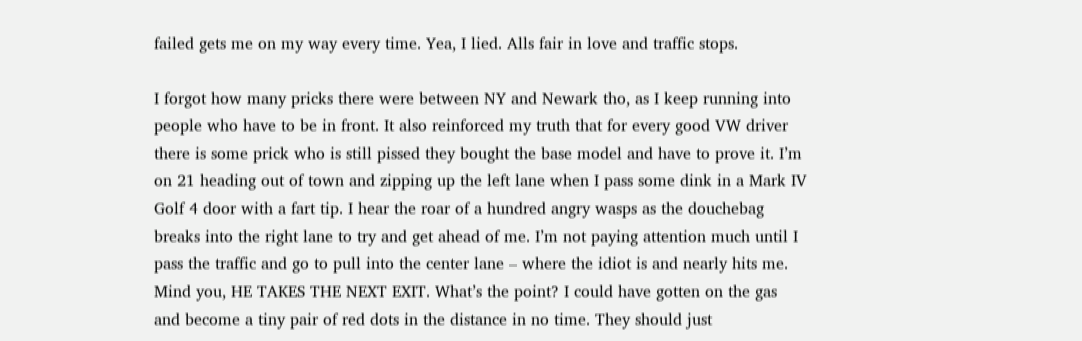failed gets me on my way every time. Yea, I lied. Alls fair in love and traffic stops.

I forgot how many pricks there were between NY and Newark tho, as I keep running into people who have to be in front. It also reinforced my truth that for every good VW driver there is some prick who is still pissed they bought the base model and have to prove it. I’m on 21 heading out of town and zipping up the left lane when I pass some dink in a Mark IV Golf 4 door with a fart tip. I hear the roar of a hundred angry wasps as the douchebag breaks into the right lane to try and get ahead of me. I’m not paying attention much until I pass the traffic and go to pull into the center lane – where the idiot is and nearly hits me. Mind you, HE TAKES THE NEXT EXIT. What’s the point? I could have gotten on the gas and become a tiny pair of red dots in the distance in no time. They should just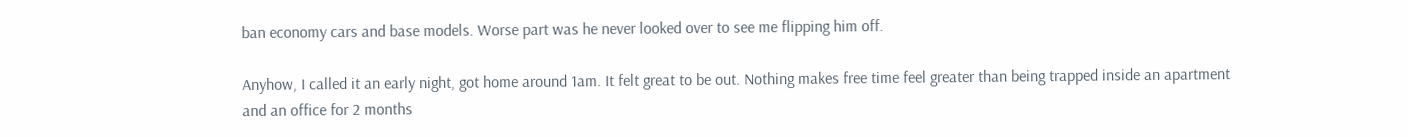ban economy cars and base models. Worse part was he never looked over to see me flipping him off.

Anyhow, I called it an early night, got home around 1am. It felt great to be out. Nothing makes free time feel greater than being trapped inside an apartment and an office for 2 months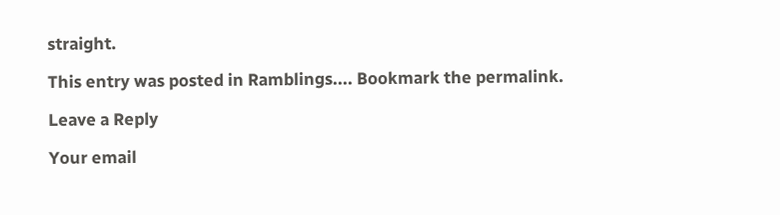straight.

This entry was posted in Ramblings.... Bookmark the permalink.

Leave a Reply

Your email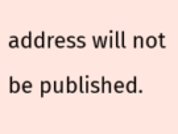address will not be published.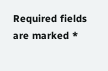Required fields are marked *